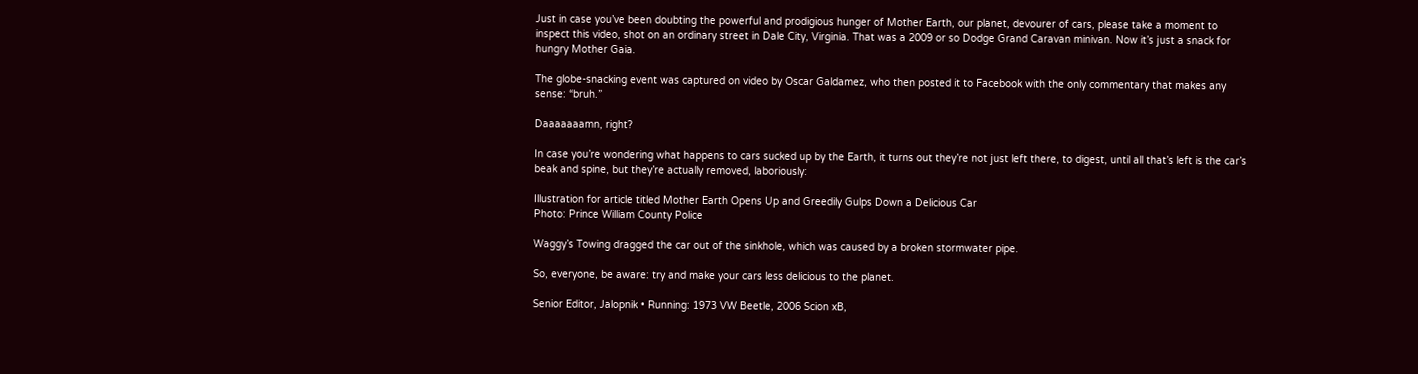Just in case you’ve been doubting the powerful and prodigious hunger of Mother Earth, our planet, devourer of cars, please take a moment to inspect this video, shot on an ordinary street in Dale City, Virginia. That was a 2009 or so Dodge Grand Caravan minivan. Now it’s just a snack for hungry Mother Gaia.

The globe-snacking event was captured on video by Oscar Galdamez, who then posted it to Facebook with the only commentary that makes any sense: “bruh.”

Daaaaaaamn, right?

In case you’re wondering what happens to cars sucked up by the Earth, it turns out they’re not just left there, to digest, until all that’s left is the car’s beak and spine, but they’re actually removed, laboriously:

Illustration for article titled Mother Earth Opens Up and Greedily Gulps Down a Delicious Car
Photo: Prince William County Police

Waggy’s Towing dragged the car out of the sinkhole, which was caused by a broken stormwater pipe.

So, everyone, be aware: try and make your cars less delicious to the planet.

Senior Editor, Jalopnik • Running: 1973 VW Beetle, 2006 Scion xB,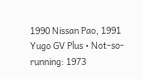1990 Nissan Pao, 1991 Yugo GV Plus • Not-so-running: 1973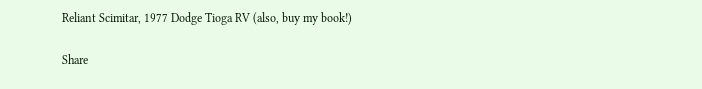Reliant Scimitar, 1977 Dodge Tioga RV (also, buy my book!)

Share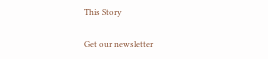This Story

Get our newsletter